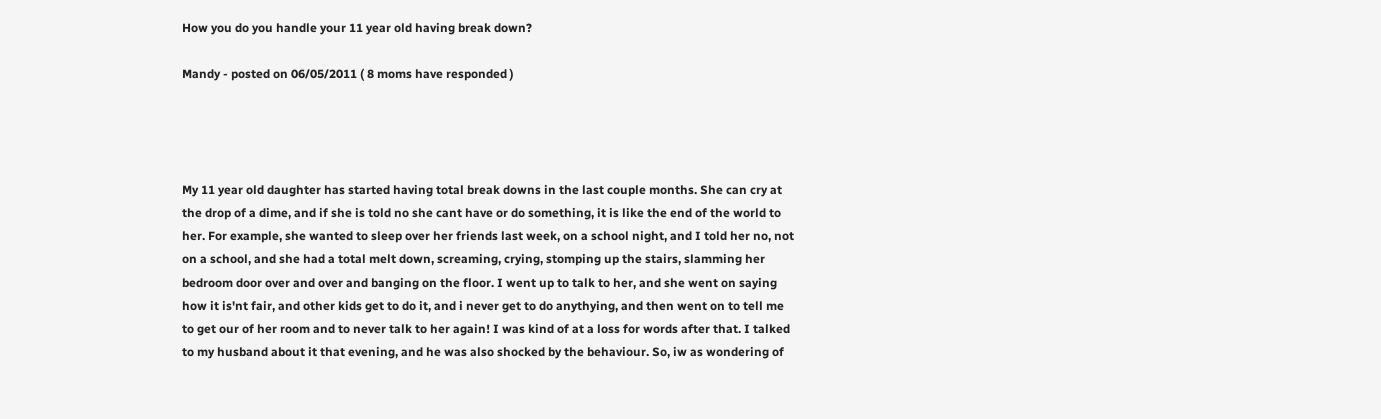How you do you handle your 11 year old having break down?

Mandy - posted on 06/05/2011 ( 8 moms have responded )




My 11 year old daughter has started having total break downs in the last couple months. She can cry at the drop of a dime, and if she is told no she cant have or do something, it is like the end of the world to her. For example, she wanted to sleep over her friends last week, on a school night, and I told her no, not on a school, and she had a total melt down, screaming, crying, stomping up the stairs, slamming her bedroom door over and over and banging on the floor. I went up to talk to her, and she went on saying how it is'nt fair, and other kids get to do it, and i never get to do anythying, and then went on to tell me to get our of her room and to never talk to her again! I was kind of at a loss for words after that. I talked to my husband about it that evening, and he was also shocked by the behaviour. So, iw as wondering of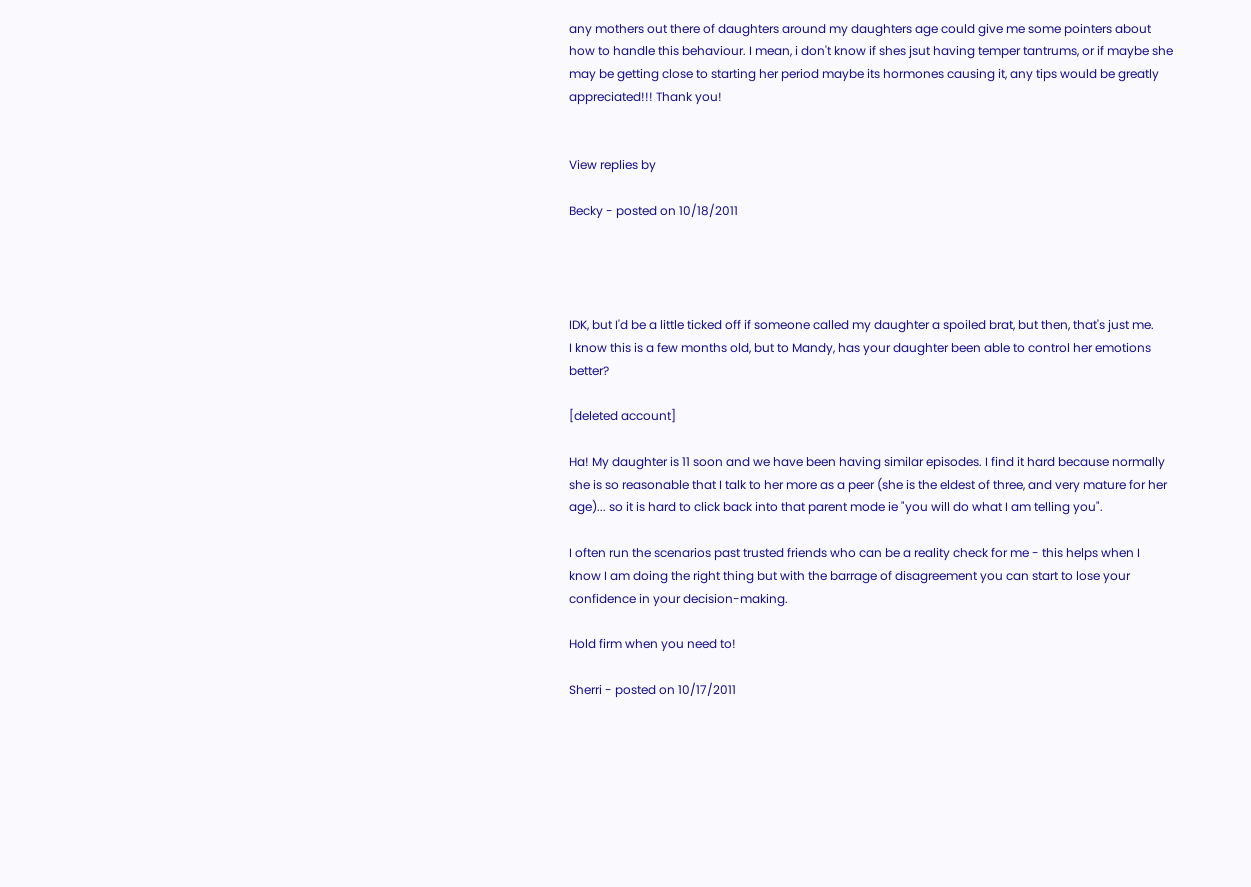any mothers out there of daughters around my daughters age could give me some pointers about how to handle this behaviour. I mean, i don't know if shes jsut having temper tantrums, or if maybe she may be getting close to starting her period maybe its hormones causing it, any tips would be greatly appreciated!!! Thank you!


View replies by

Becky - posted on 10/18/2011




IDK, but I'd be a little ticked off if someone called my daughter a spoiled brat, but then, that's just me.
I know this is a few months old, but to Mandy, has your daughter been able to control her emotions better?

[deleted account]

Ha! My daughter is 11 soon and we have been having similar episodes. I find it hard because normally she is so reasonable that I talk to her more as a peer (she is the eldest of three, and very mature for her age)... so it is hard to click back into that parent mode ie "you will do what I am telling you".

I often run the scenarios past trusted friends who can be a reality check for me - this helps when I know I am doing the right thing but with the barrage of disagreement you can start to lose your confidence in your decision-making.

Hold firm when you need to!

Sherri - posted on 10/17/2011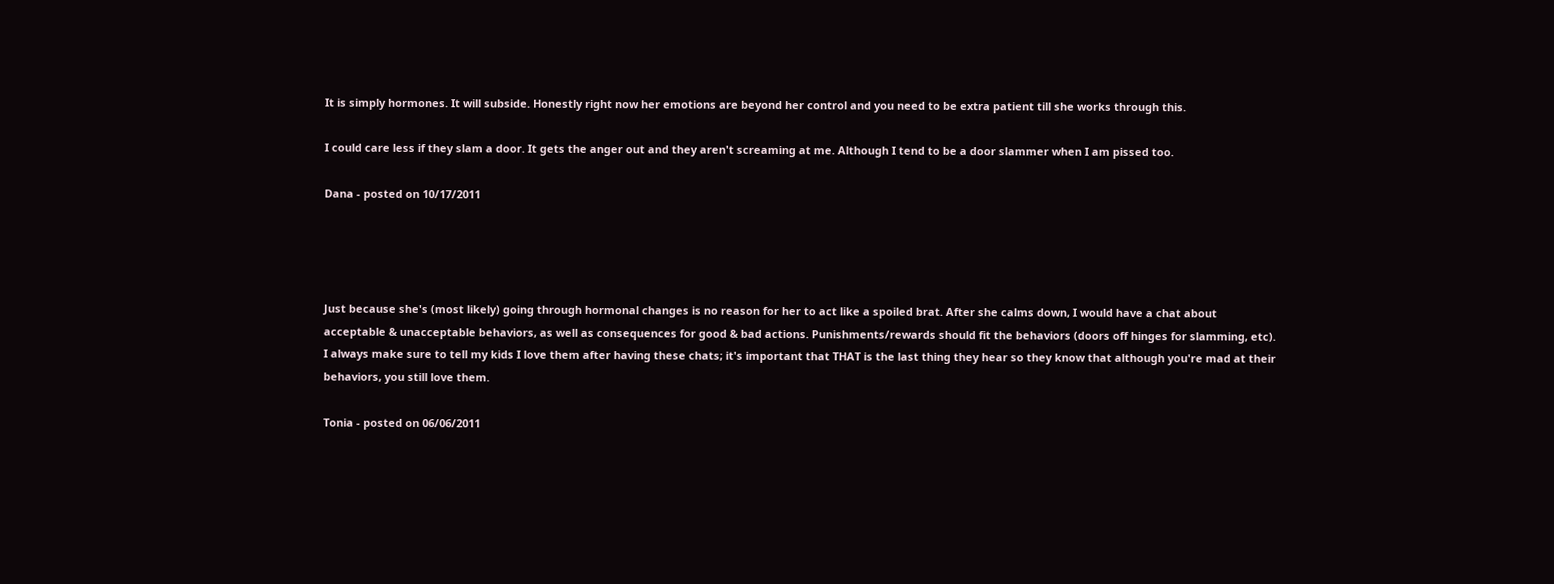It is simply hormones. It will subside. Honestly right now her emotions are beyond her control and you need to be extra patient till she works through this.

I could care less if they slam a door. It gets the anger out and they aren't screaming at me. Although I tend to be a door slammer when I am pissed too.

Dana - posted on 10/17/2011




Just because she's (most likely) going through hormonal changes is no reason for her to act like a spoiled brat. After she calms down, I would have a chat about acceptable & unacceptable behaviors, as well as consequences for good & bad actions. Punishments/rewards should fit the behaviors (doors off hinges for slamming, etc). I always make sure to tell my kids I love them after having these chats; it's important that THAT is the last thing they hear so they know that although you're mad at their behaviors, you still love them.

Tonia - posted on 06/06/2011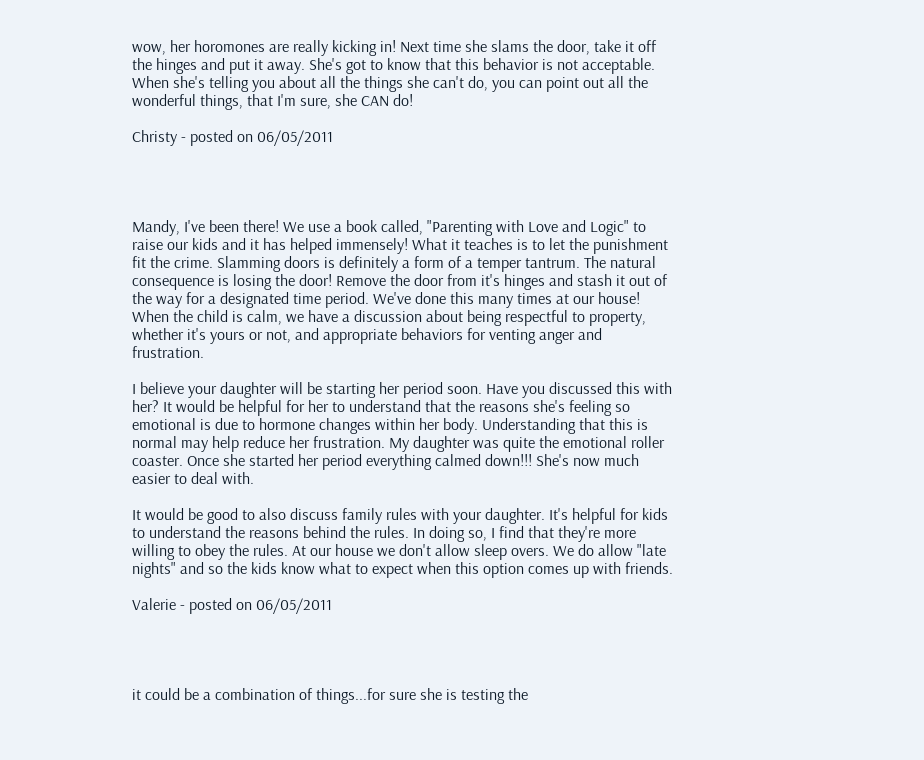wow, her horomones are really kicking in! Next time she slams the door, take it off the hinges and put it away. She's got to know that this behavior is not acceptable. When she's telling you about all the things she can't do, you can point out all the wonderful things, that I'm sure, she CAN do!

Christy - posted on 06/05/2011




Mandy, I've been there! We use a book called, "Parenting with Love and Logic" to raise our kids and it has helped immensely! What it teaches is to let the punishment fit the crime. Slamming doors is definitely a form of a temper tantrum. The natural consequence is losing the door! Remove the door from it's hinges and stash it out of the way for a designated time period. We've done this many times at our house! When the child is calm, we have a discussion about being respectful to property, whether it's yours or not, and appropriate behaviors for venting anger and frustration.

I believe your daughter will be starting her period soon. Have you discussed this with her? It would be helpful for her to understand that the reasons she's feeling so emotional is due to hormone changes within her body. Understanding that this is normal may help reduce her frustration. My daughter was quite the emotional roller coaster. Once she started her period everything calmed down!!! She's now much easier to deal with.

It would be good to also discuss family rules with your daughter. It's helpful for kids to understand the reasons behind the rules. In doing so, I find that they're more willing to obey the rules. At our house we don't allow sleep overs. We do allow "late nights" and so the kids know what to expect when this option comes up with friends.

Valerie - posted on 06/05/2011




it could be a combination of things...for sure she is testing the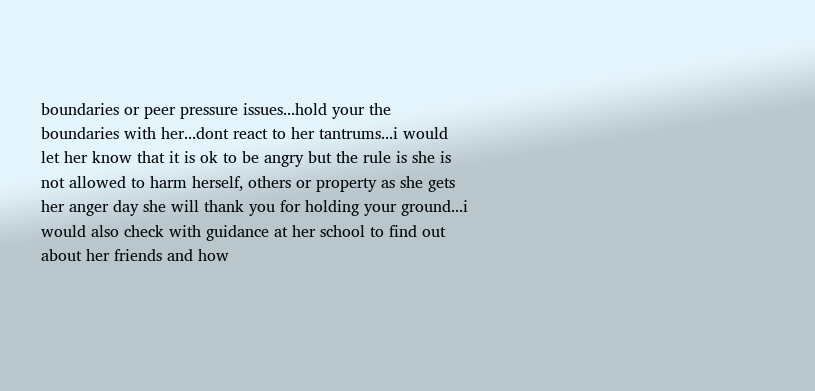boundaries or peer pressure issues...hold your the boundaries with her...dont react to her tantrums...i would let her know that it is ok to be angry but the rule is she is not allowed to harm herself, others or property as she gets her anger day she will thank you for holding your ground...i would also check with guidance at her school to find out about her friends and how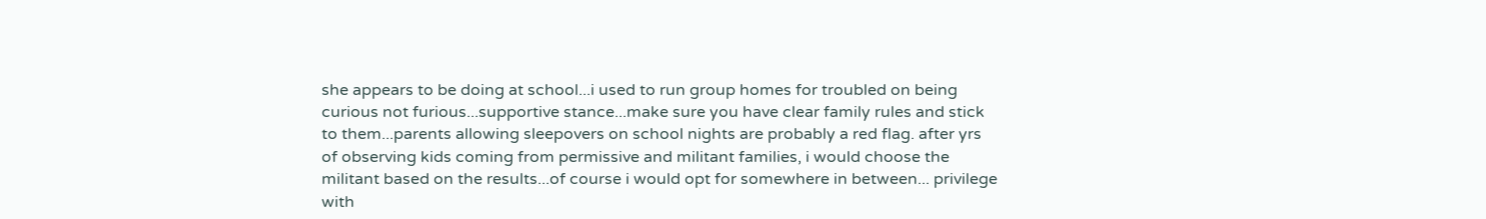she appears to be doing at school...i used to run group homes for troubled on being curious not furious...supportive stance...make sure you have clear family rules and stick to them...parents allowing sleepovers on school nights are probably a red flag. after yrs of observing kids coming from permissive and militant families, i would choose the militant based on the results...of course i would opt for somewhere in between... privilege with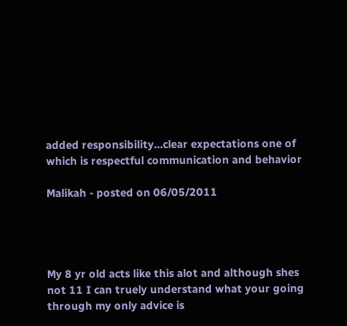added responsibility...clear expectations one of which is respectful communication and behavior

Malikah - posted on 06/05/2011




My 8 yr old acts like this alot and although shes not 11 I can truely understand what your going through my only advice is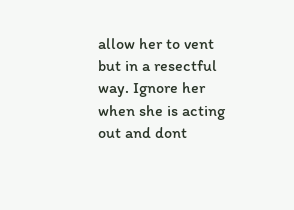allow her to vent but in a resectful way. Ignore her when she is acting out and dont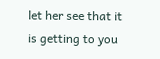let her see that it is getting to you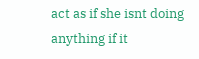act as if she isnt doing anything if it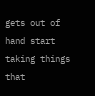gets out of hand start taking things that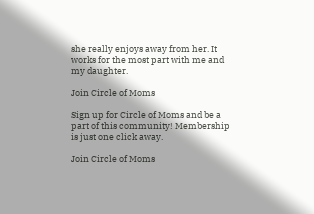she really enjoys away from her. It works for the most part with me and my daughter.

Join Circle of Moms

Sign up for Circle of Moms and be a part of this community! Membership is just one click away.

Join Circle of Moms